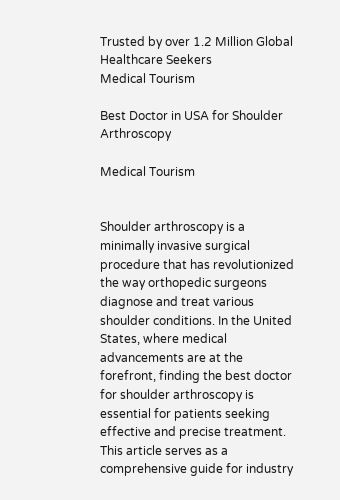Trusted by over 1.2 Million Global Healthcare Seekers
Medical Tourism

Best Doctor in USA for Shoulder Arthroscopy

Medical Tourism


Shoulder arthroscopy is a minimally invasive surgical procedure that has revolutionized the way orthopedic surgeons diagnose and treat various shoulder conditions. In the United States, where medical advancements are at the forefront, finding the best doctor for shoulder arthroscopy is essential for patients seeking effective and precise treatment. This article serves as a comprehensive guide for industry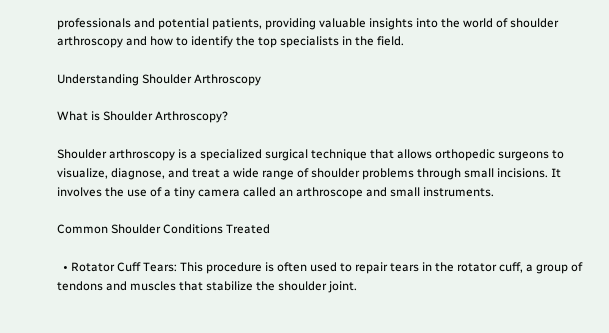professionals and potential patients, providing valuable insights into the world of shoulder arthroscopy and how to identify the top specialists in the field.

Understanding Shoulder Arthroscopy

What is Shoulder Arthroscopy?

Shoulder arthroscopy is a specialized surgical technique that allows orthopedic surgeons to visualize, diagnose, and treat a wide range of shoulder problems through small incisions. It involves the use of a tiny camera called an arthroscope and small instruments.

Common Shoulder Conditions Treated

  • Rotator Cuff Tears: This procedure is often used to repair tears in the rotator cuff, a group of tendons and muscles that stabilize the shoulder joint.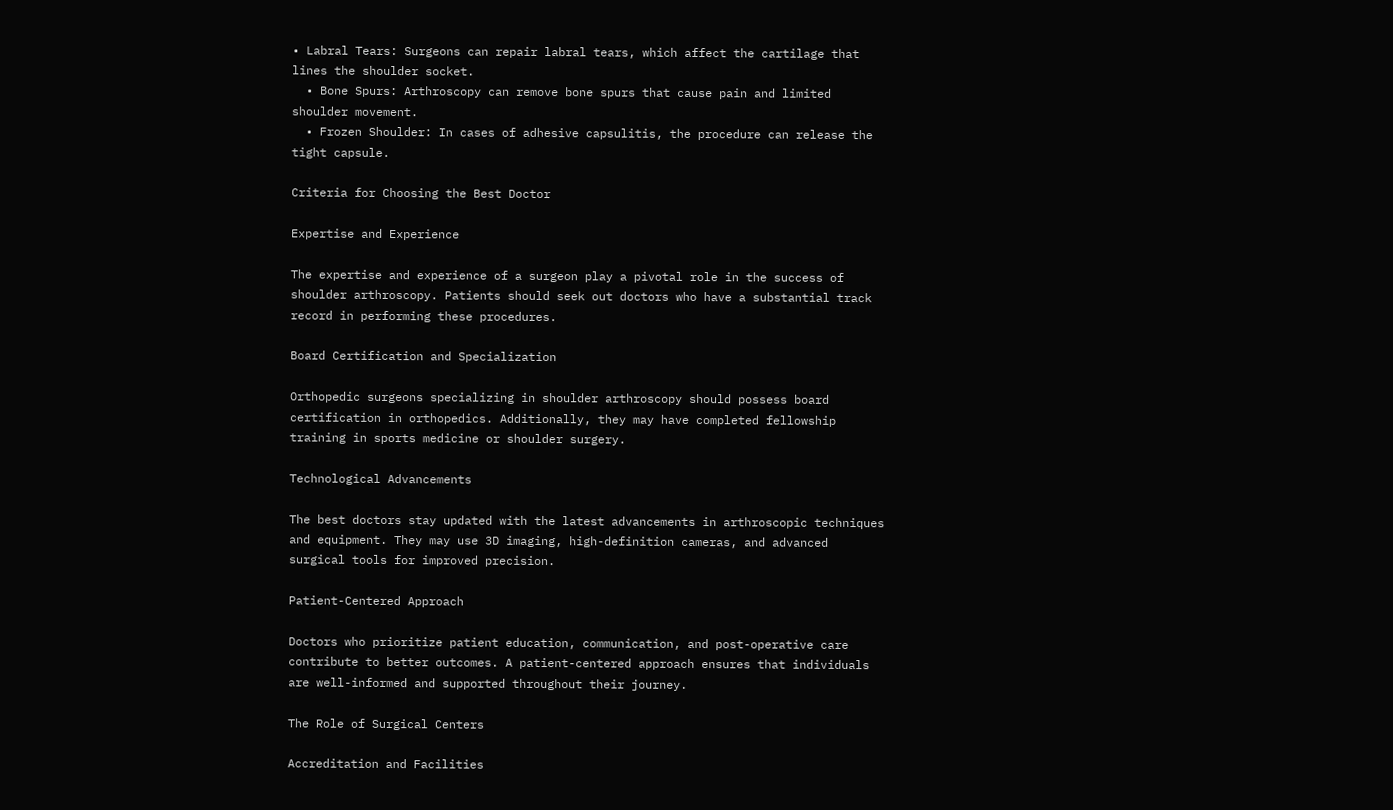• Labral Tears: Surgeons can repair labral tears, which affect the cartilage that lines the shoulder socket.
  • Bone Spurs: Arthroscopy can remove bone spurs that cause pain and limited shoulder movement.
  • Frozen Shoulder: In cases of adhesive capsulitis, the procedure can release the tight capsule.

Criteria for Choosing the Best Doctor

Expertise and Experience

The expertise and experience of a surgeon play a pivotal role in the success of shoulder arthroscopy. Patients should seek out doctors who have a substantial track record in performing these procedures.

Board Certification and Specialization

Orthopedic surgeons specializing in shoulder arthroscopy should possess board certification in orthopedics. Additionally, they may have completed fellowship training in sports medicine or shoulder surgery.

Technological Advancements

The best doctors stay updated with the latest advancements in arthroscopic techniques and equipment. They may use 3D imaging, high-definition cameras, and advanced surgical tools for improved precision.

Patient-Centered Approach

Doctors who prioritize patient education, communication, and post-operative care contribute to better outcomes. A patient-centered approach ensures that individuals are well-informed and supported throughout their journey.

The Role of Surgical Centers

Accreditation and Facilities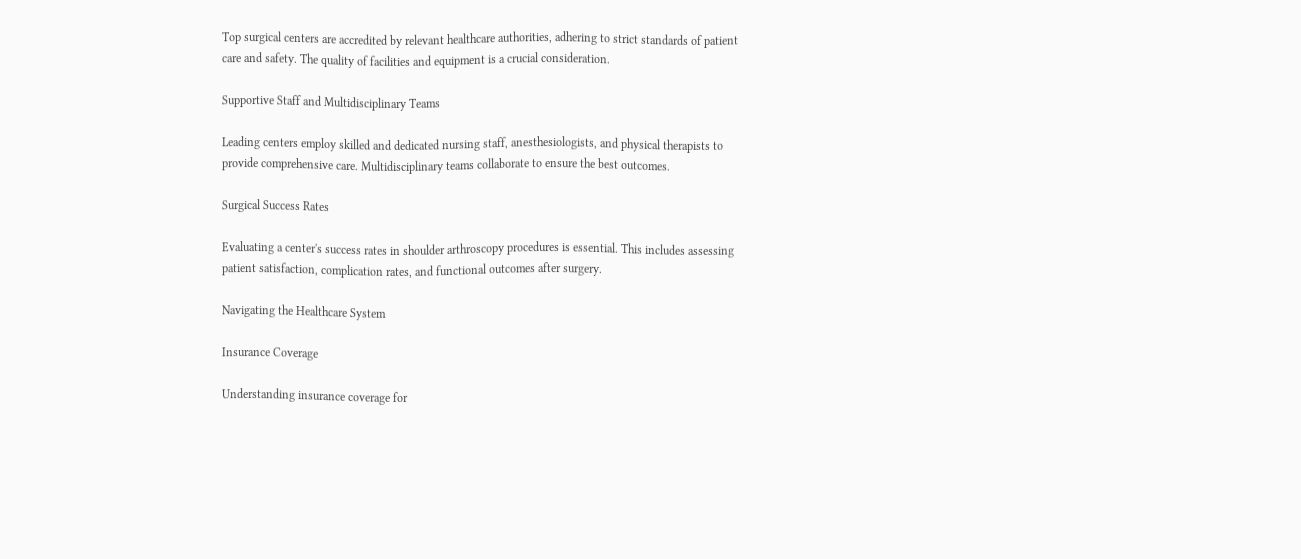Top surgical centers are accredited by relevant healthcare authorities, adhering to strict standards of patient care and safety. The quality of facilities and equipment is a crucial consideration.

Supportive Staff and Multidisciplinary Teams

Leading centers employ skilled and dedicated nursing staff, anesthesiologists, and physical therapists to provide comprehensive care. Multidisciplinary teams collaborate to ensure the best outcomes.

Surgical Success Rates

Evaluating a center's success rates in shoulder arthroscopy procedures is essential. This includes assessing patient satisfaction, complication rates, and functional outcomes after surgery.

Navigating the Healthcare System

Insurance Coverage

Understanding insurance coverage for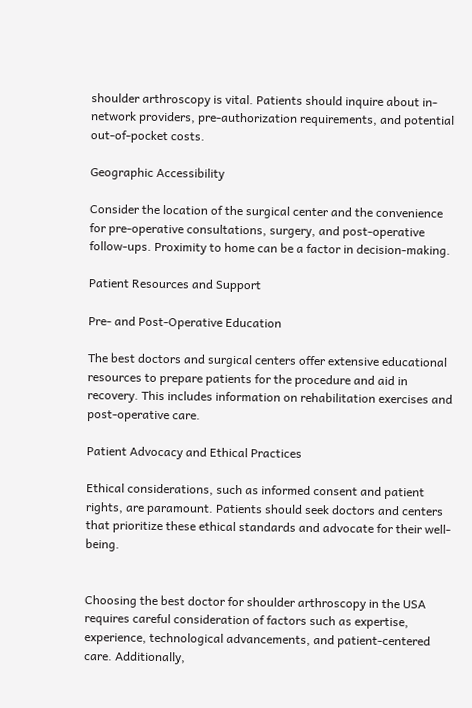shoulder arthroscopy is vital. Patients should inquire about in-network providers, pre-authorization requirements, and potential out-of-pocket costs.

Geographic Accessibility

Consider the location of the surgical center and the convenience for pre-operative consultations, surgery, and post-operative follow-ups. Proximity to home can be a factor in decision-making.

Patient Resources and Support

Pre- and Post-Operative Education

The best doctors and surgical centers offer extensive educational resources to prepare patients for the procedure and aid in recovery. This includes information on rehabilitation exercises and post-operative care.

Patient Advocacy and Ethical Practices

Ethical considerations, such as informed consent and patient rights, are paramount. Patients should seek doctors and centers that prioritize these ethical standards and advocate for their well-being.


Choosing the best doctor for shoulder arthroscopy in the USA requires careful consideration of factors such as expertise, experience, technological advancements, and patient-centered care. Additionally,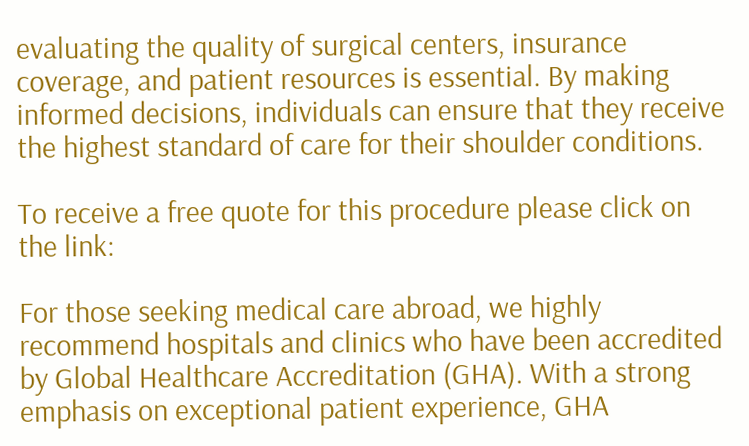evaluating the quality of surgical centers, insurance coverage, and patient resources is essential. By making informed decisions, individuals can ensure that they receive the highest standard of care for their shoulder conditions.

To receive a free quote for this procedure please click on the link:

For those seeking medical care abroad, we highly recommend hospitals and clinics who have been accredited by Global Healthcare Accreditation (GHA). With a strong emphasis on exceptional patient experience, GHA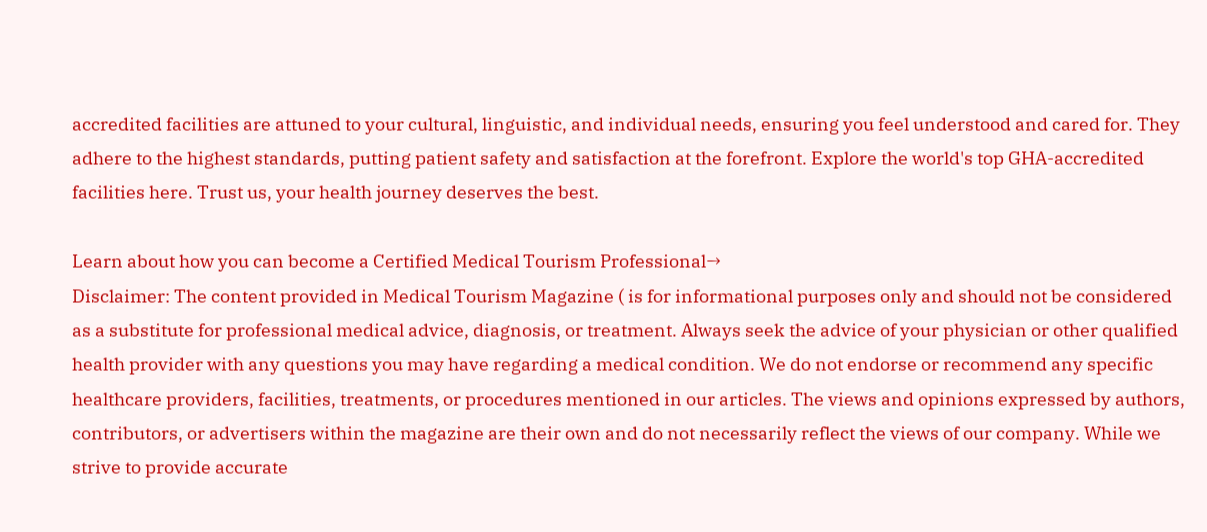accredited facilities are attuned to your cultural, linguistic, and individual needs, ensuring you feel understood and cared for. They adhere to the highest standards, putting patient safety and satisfaction at the forefront. Explore the world's top GHA-accredited facilities here. Trust us, your health journey deserves the best.

Learn about how you can become a Certified Medical Tourism Professional→
Disclaimer: The content provided in Medical Tourism Magazine ( is for informational purposes only and should not be considered as a substitute for professional medical advice, diagnosis, or treatment. Always seek the advice of your physician or other qualified health provider with any questions you may have regarding a medical condition. We do not endorse or recommend any specific healthcare providers, facilities, treatments, or procedures mentioned in our articles. The views and opinions expressed by authors, contributors, or advertisers within the magazine are their own and do not necessarily reflect the views of our company. While we strive to provide accurate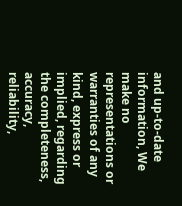and up-to-date information, We make no representations or warranties of any kind, express or implied, regarding the completeness, accuracy, reliability,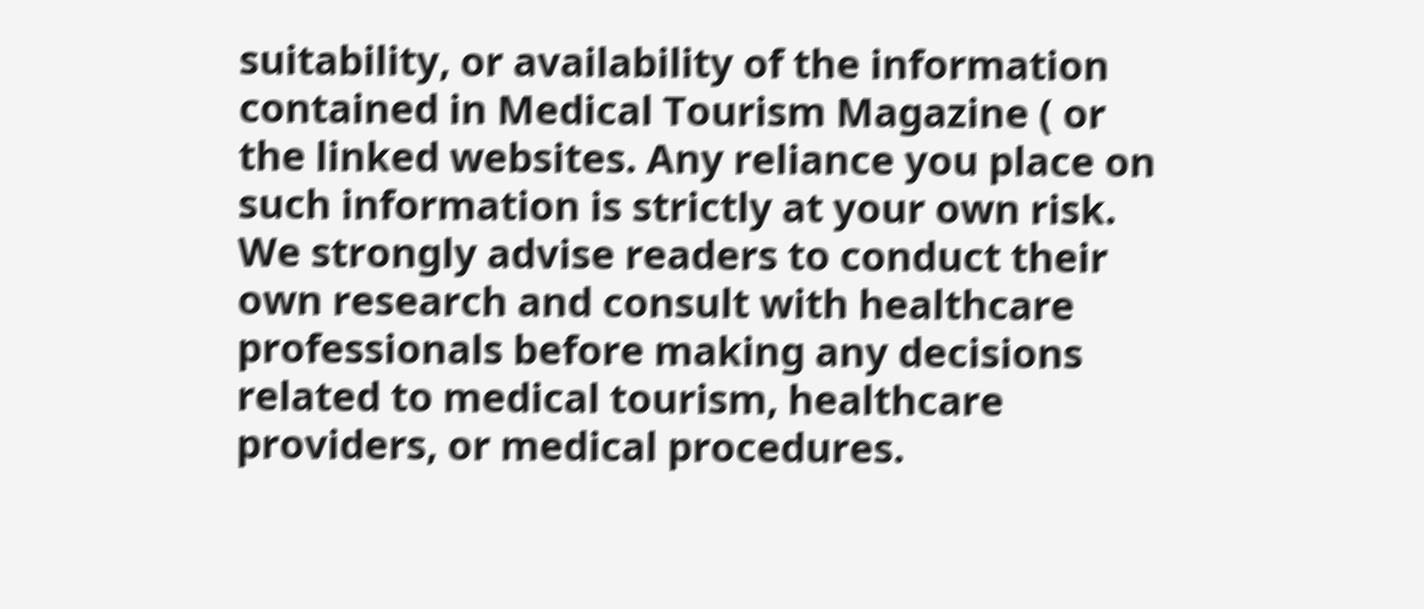suitability, or availability of the information contained in Medical Tourism Magazine ( or the linked websites. Any reliance you place on such information is strictly at your own risk. We strongly advise readers to conduct their own research and consult with healthcare professionals before making any decisions related to medical tourism, healthcare providers, or medical procedures.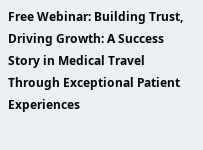Free Webinar: Building Trust, Driving Growth: A Success Story in Medical Travel Through Exceptional Patient Experiences